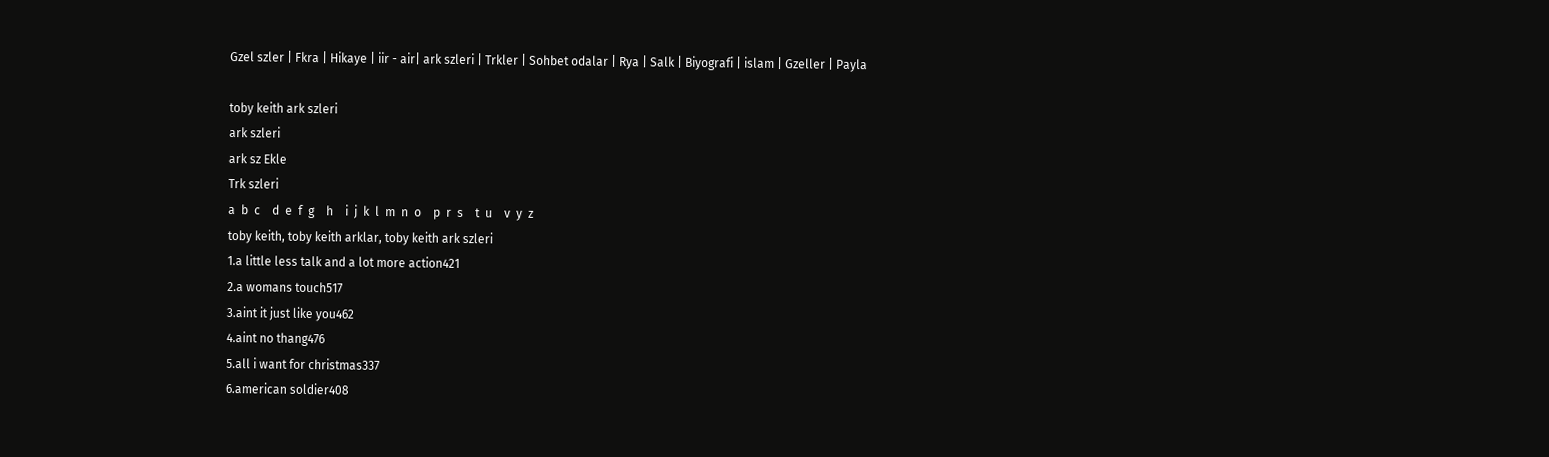Gzel szler | Fkra | Hikaye | iir - air| ark szleri | Trkler | Sohbet odalar | Rya | Salk | Biyografi | islam | Gzeller | Payla

toby keith ark szleri
ark szleri
ark sz Ekle
Trk szleri
a  b  c    d  e  f  g    h    i  j  k  l  m  n  o    p  r  s    t  u    v  y  z
toby keith, toby keith arklar, toby keith ark szleri
1.a little less talk and a lot more action421
2.a womans touch517
3.aint it just like you462
4.aint no thang476
5.all i want for christmas337
6.american soldier408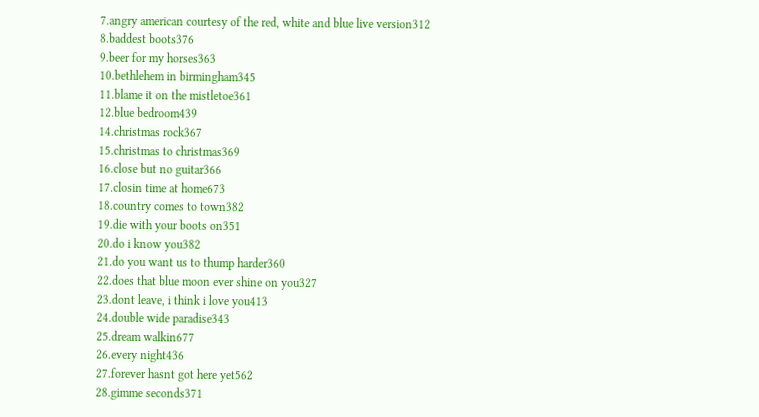7.angry american courtesy of the red, white and blue live version312
8.baddest boots376
9.beer for my horses363
10.bethlehem in birmingham345
11.blame it on the mistletoe361
12.blue bedroom439
14.christmas rock367
15.christmas to christmas369
16.close but no guitar366
17.closin time at home673
18.country comes to town382
19.die with your boots on351
20.do i know you382
21.do you want us to thump harder360
22.does that blue moon ever shine on you327
23.dont leave, i think i love you413
24.double wide paradise343
25.dream walkin677
26.every night436
27.forever hasnt got here yet562
28.gimme seconds371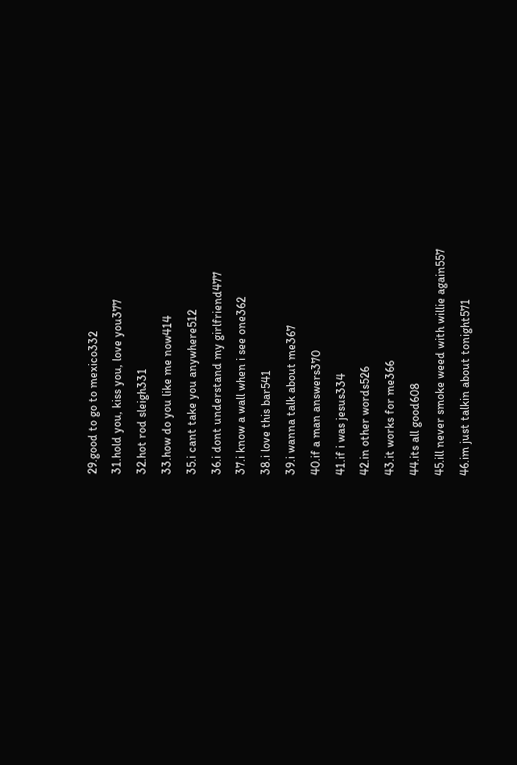29.good to go to mexico332
31.hold you, kiss you, love you377
32.hot rod sleigh331
33.how do you like me now414
35.i cant take you anywhere512
36.i dont understand my girlfriend477
37.i know a wall when i see one362
38.i love this bar541
39.i wanna talk about me367
40.if a man answers370
41.if i was jesus334
42.in other words526
43.it works for me366
44.its all good608
45.ill never smoke weed with willie again557
46.im just talkin about tonight571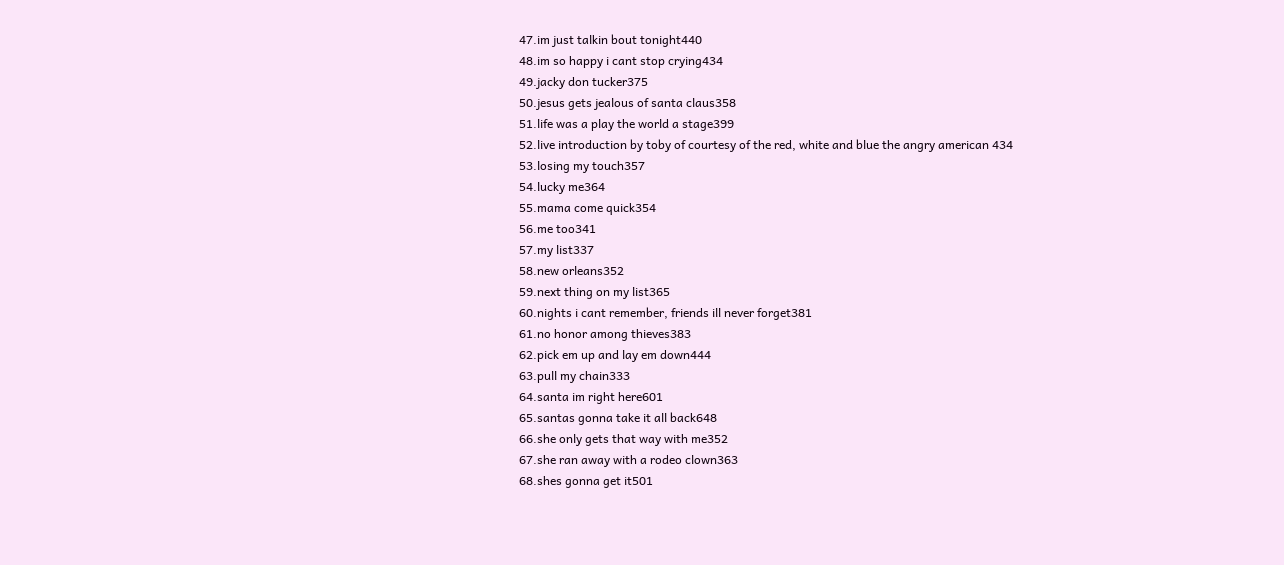47.im just talkin bout tonight440
48.im so happy i cant stop crying434
49.jacky don tucker375
50.jesus gets jealous of santa claus358
51.life was a play the world a stage399
52.live introduction by toby of courtesy of the red, white and blue the angry american 434
53.losing my touch357
54.lucky me364
55.mama come quick354
56.me too341
57.my list337
58.new orleans352
59.next thing on my list365
60.nights i cant remember, friends ill never forget381
61.no honor among thieves383
62.pick em up and lay em down444
63.pull my chain333
64.santa im right here601
65.santas gonna take it all back648
66.she only gets that way with me352
67.she ran away with a rodeo clown363
68.shes gonna get it501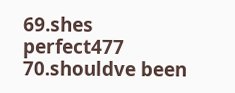69.shes perfect477
70.shouldve been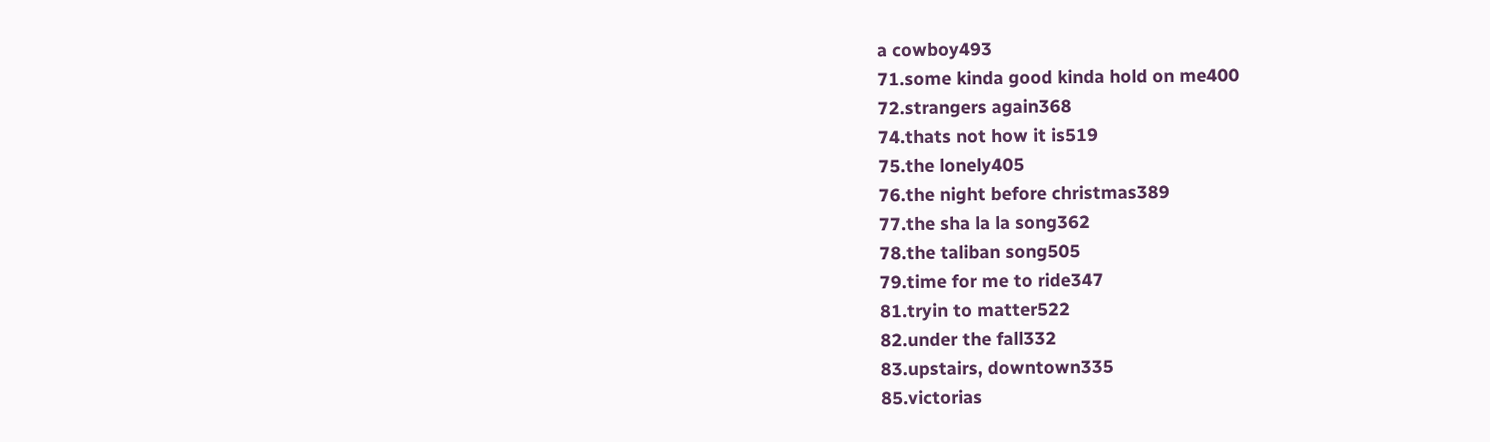a cowboy493
71.some kinda good kinda hold on me400
72.strangers again368
74.thats not how it is519
75.the lonely405
76.the night before christmas389
77.the sha la la song362
78.the taliban song505
79.time for me to ride347
81.tryin to matter522
82.under the fall332
83.upstairs, downtown335
85.victorias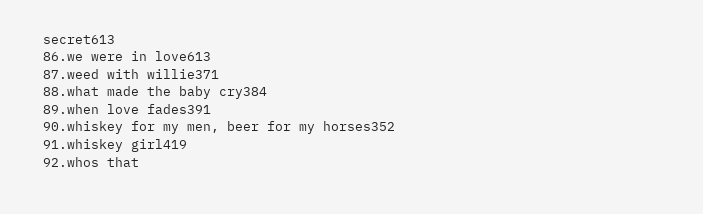secret613
86.we were in love613
87.weed with willie371
88.what made the baby cry384
89.when love fades391
90.whiskey for my men, beer for my horses352
91.whiskey girl419
92.whos that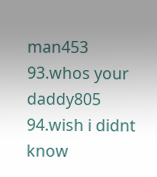man453
93.whos your daddy805
94.wish i didnt know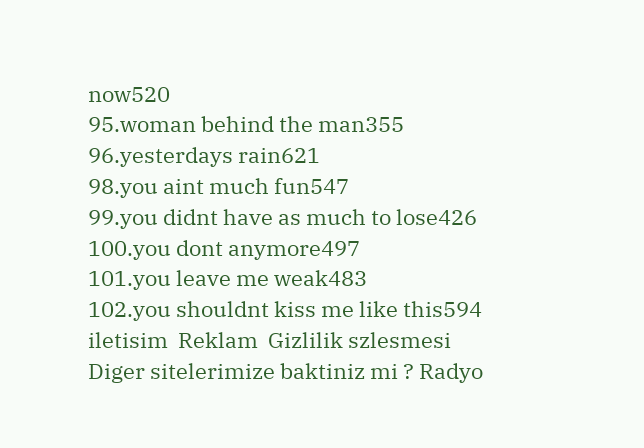now520
95.woman behind the man355
96.yesterdays rain621
98.you aint much fun547
99.you didnt have as much to lose426
100.you dont anymore497
101.you leave me weak483
102.you shouldnt kiss me like this594
iletisim  Reklam  Gizlilik szlesmesi
Diger sitelerimize baktiniz mi ? Radyo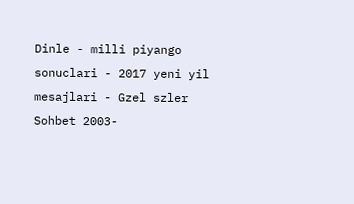Dinle - milli piyango sonuclari - 2017 yeni yil mesajlari - Gzel szler Sohbet 2003-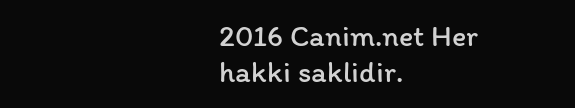2016 Canim.net Her hakki saklidir.